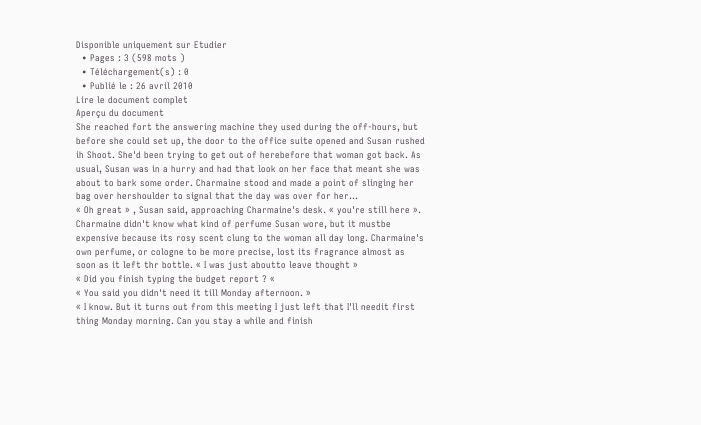Disponible uniquement sur Etudier
  • Pages : 3 (598 mots )
  • Téléchargement(s) : 0
  • Publié le : 26 avril 2010
Lire le document complet
Aperçu du document
She reached fort the answering machine they used during the off-hours, but before she could set up, the door to the office suite opened and Susan rushed ih Shoot. She'd been trying to get out of herebefore that woman got back. As usual, Susan was in a hurry and had that look on her face that meant she was about to bark some order. Charmaine stood and made a point of slinging her bag over hershoulder to signal that the day was over for her...
« Oh great » , Susan said, approaching Charmaine's desk. « you're still here ». Charmaine didn't know what kind of perfume Susan wore, but it mustbe expensive because its rosy scent clung to the woman all day long. Charmaine's own perfume, or cologne to be more precise, lost its fragrance almost as soon as it left thr bottle. « I was just aboutto leave thought »
« Did you finish typing the budget report ? «
« You said you didn't need it till Monday afternoon. »
« I know. But it turns out from this meeting I just left that I'll needit first thing Monday morning. Can you stay a while and finish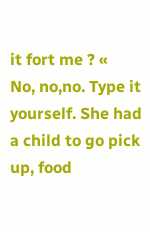it fort me ? «
No, no,no. Type it yourself. She had a child to go pick up, food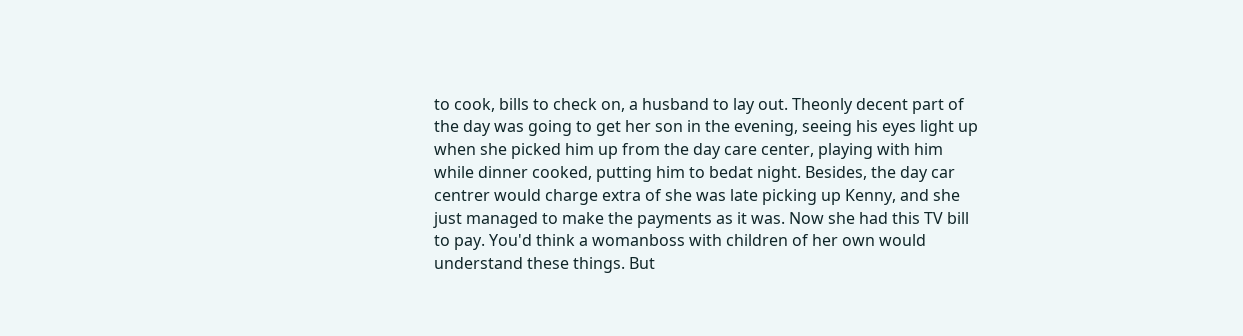to cook, bills to check on, a husband to lay out. Theonly decent part of the day was going to get her son in the evening, seeing his eyes light up when she picked him up from the day care center, playing with him while dinner cooked, putting him to bedat night. Besides, the day car centrer would charge extra of she was late picking up Kenny, and she just managed to make the payments as it was. Now she had this TV bill to pay. You'd think a womanboss with children of her own would understand these things. But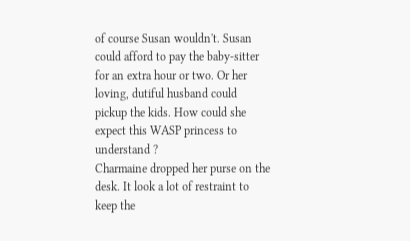of course Susan wouldn't. Susan could afford to pay the baby-sitter for an extra hour or two. Or her loving, dutiful husband could pickup the kids. How could she expect this WASP princess to understand ?
Charmaine dropped her purse on the desk. It look a lot of restraint to keep the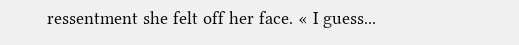ressentment she felt off her face. « I guess...